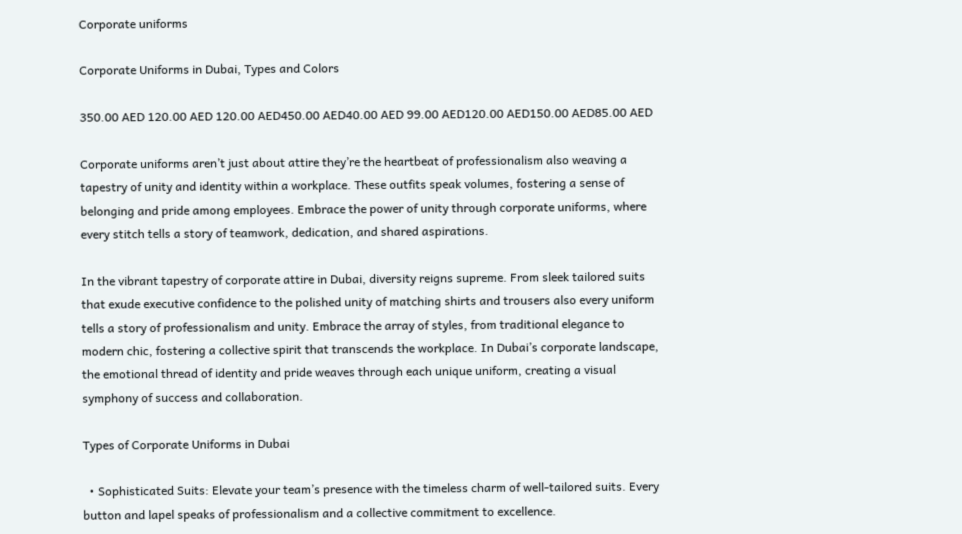Corporate uniforms

Corporate Uniforms in Dubai, Types and Colors

350.00 AED 120.00 AED 120.00 AED450.00 AED40.00 AED 99.00 AED120.00 AED150.00 AED85.00 AED

Corporate uniforms aren’t just about attire they’re the heartbeat of professionalism also weaving a tapestry of unity and identity within a workplace. These outfits speak volumes, fostering a sense of belonging and pride among employees. Embrace the power of unity through corporate uniforms, where every stitch tells a story of teamwork, dedication, and shared aspirations.

In the vibrant tapestry of corporate attire in Dubai, diversity reigns supreme. From sleek tailored suits that exude executive confidence to the polished unity of matching shirts and trousers also every uniform tells a story of professionalism and unity. Embrace the array of styles, from traditional elegance to modern chic, fostering a collective spirit that transcends the workplace. In Dubai’s corporate landscape, the emotional thread of identity and pride weaves through each unique uniform, creating a visual symphony of success and collaboration.

Types of Corporate Uniforms in Dubai

  • Sophisticated Suits: Elevate your team’s presence with the timeless charm of well-tailored suits. Every button and lapel speaks of professionalism and a collective commitment to excellence.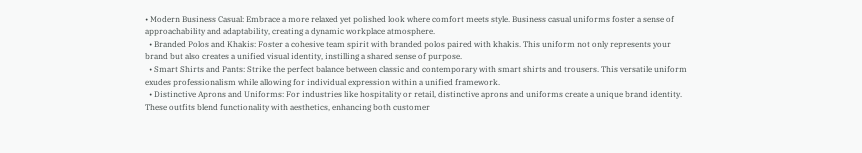• Modern Business Casual: Embrace a more relaxed yet polished look where comfort meets style. Business casual uniforms foster a sense of approachability and adaptability, creating a dynamic workplace atmosphere.
  • Branded Polos and Khakis: Foster a cohesive team spirit with branded polos paired with khakis. This uniform not only represents your brand but also creates a unified visual identity, instilling a shared sense of purpose.
  • Smart Shirts and Pants: Strike the perfect balance between classic and contemporary with smart shirts and trousers. This versatile uniform exudes professionalism while allowing for individual expression within a unified framework.
  • Distinctive Aprons and Uniforms: For industries like hospitality or retail, distinctive aprons and uniforms create a unique brand identity. These outfits blend functionality with aesthetics, enhancing both customer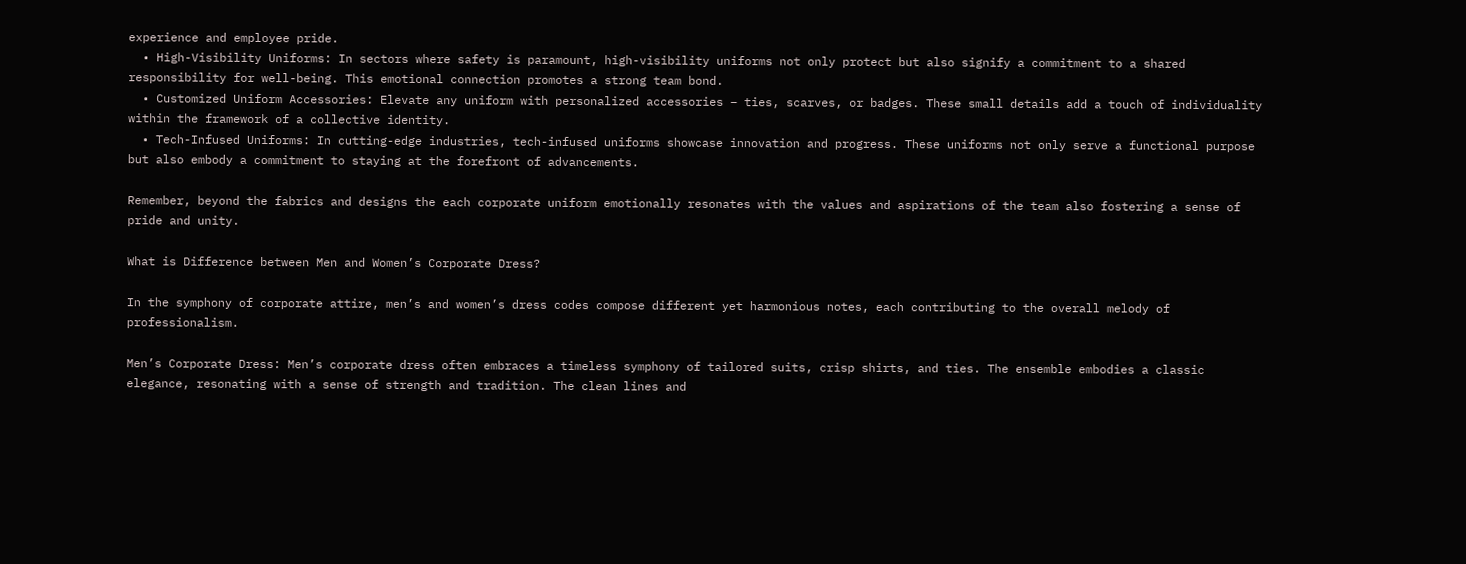experience and employee pride.
  • High-Visibility Uniforms: In sectors where safety is paramount, high-visibility uniforms not only protect but also signify a commitment to a shared responsibility for well-being. This emotional connection promotes a strong team bond.
  • Customized Uniform Accessories: Elevate any uniform with personalized accessories – ties, scarves, or badges. These small details add a touch of individuality within the framework of a collective identity.
  • Tech-Infused Uniforms: In cutting-edge industries, tech-infused uniforms showcase innovation and progress. These uniforms not only serve a functional purpose but also embody a commitment to staying at the forefront of advancements.

Remember, beyond the fabrics and designs the each corporate uniform emotionally resonates with the values and aspirations of the team also fostering a sense of pride and unity.

What is Difference between Men and Women’s Corporate Dress?

In the symphony of corporate attire, men’s and women’s dress codes compose different yet harmonious notes, each contributing to the overall melody of professionalism.

Men’s Corporate Dress: Men’s corporate dress often embraces a timeless symphony of tailored suits, crisp shirts, and ties. The ensemble embodies a classic elegance, resonating with a sense of strength and tradition. The clean lines and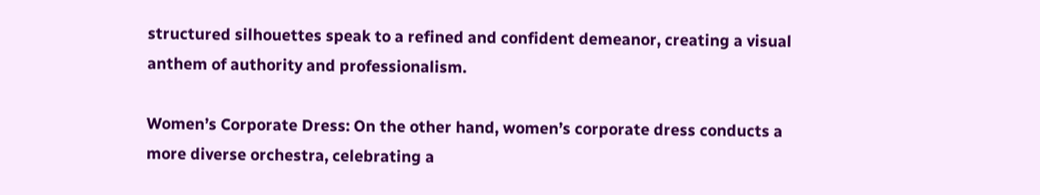structured silhouettes speak to a refined and confident demeanor, creating a visual anthem of authority and professionalism.

Women’s Corporate Dress: On the other hand, women’s corporate dress conducts a more diverse orchestra, celebrating a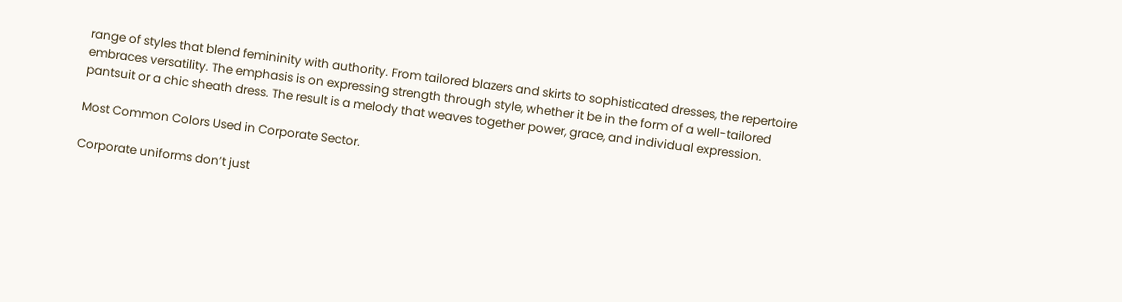range of styles that blend femininity with authority. From tailored blazers and skirts to sophisticated dresses, the repertoire embraces versatility. The emphasis is on expressing strength through style, whether it be in the form of a well-tailored pantsuit or a chic sheath dress. The result is a melody that weaves together power, grace, and individual expression.

Most Common Colors Used in Corporate Sector.

Corporate uniforms don’t just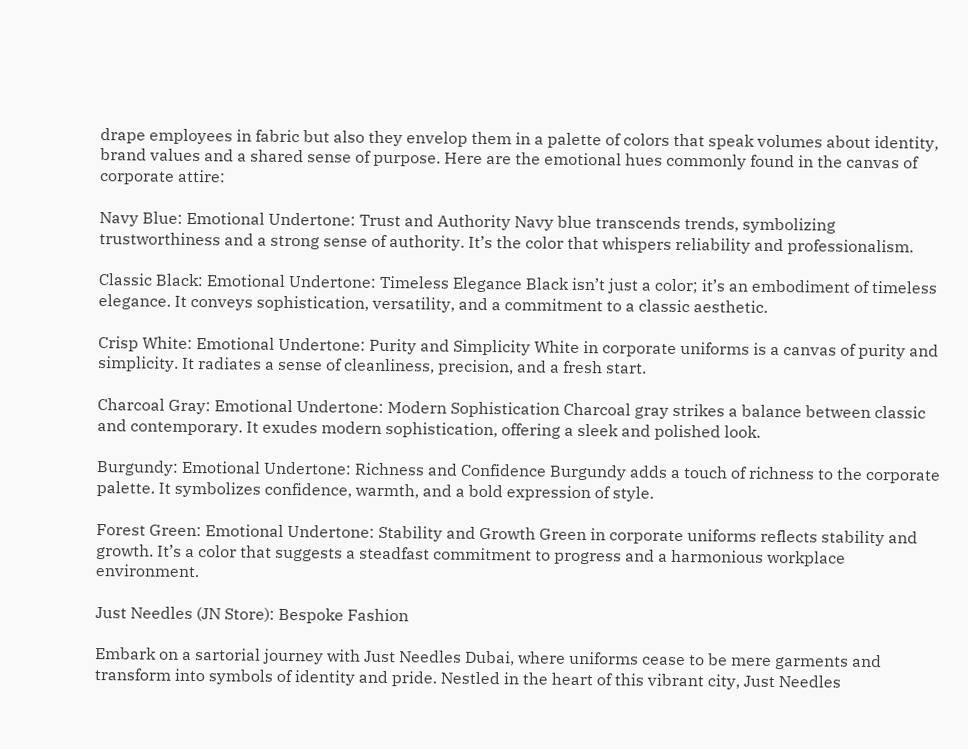drape employees in fabric but also they envelop them in a palette of colors that speak volumes about identity, brand values and a shared sense of purpose. Here are the emotional hues commonly found in the canvas of corporate attire:

Navy Blue: Emotional Undertone: Trust and Authority Navy blue transcends trends, symbolizing trustworthiness and a strong sense of authority. It’s the color that whispers reliability and professionalism.

Classic Black: Emotional Undertone: Timeless Elegance Black isn’t just a color; it’s an embodiment of timeless elegance. It conveys sophistication, versatility, and a commitment to a classic aesthetic.

Crisp White: Emotional Undertone: Purity and Simplicity White in corporate uniforms is a canvas of purity and simplicity. It radiates a sense of cleanliness, precision, and a fresh start.

Charcoal Gray: Emotional Undertone: Modern Sophistication Charcoal gray strikes a balance between classic and contemporary. It exudes modern sophistication, offering a sleek and polished look.

Burgundy: Emotional Undertone: Richness and Confidence Burgundy adds a touch of richness to the corporate palette. It symbolizes confidence, warmth, and a bold expression of style.

Forest Green: Emotional Undertone: Stability and Growth Green in corporate uniforms reflects stability and growth. It’s a color that suggests a steadfast commitment to progress and a harmonious workplace environment.

Just Needles (JN Store): Bespoke Fashion

Embark on a sartorial journey with Just Needles Dubai, where uniforms cease to be mere garments and transform into symbols of identity and pride. Nestled in the heart of this vibrant city, Just Needles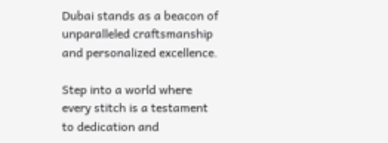Dubai stands as a beacon of unparalleled craftsmanship and personalized excellence.

Step into a world where every stitch is a testament to dedication and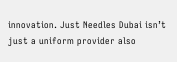innovation. Just Needles Dubai isn’t just a uniform provider also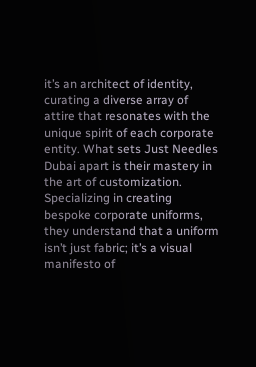it’s an architect of identity, curating a diverse array of attire that resonates with the unique spirit of each corporate entity. What sets Just Needles Dubai apart is their mastery in the art of customization. Specializing in creating bespoke corporate uniforms, they understand that a uniform isn’t just fabric; it’s a visual manifesto of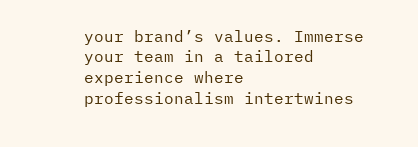your brand’s values. Immerse your team in a tailored experience where professionalism intertwines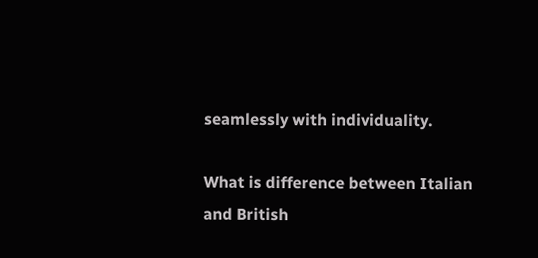seamlessly with individuality.

What is difference between Italian and British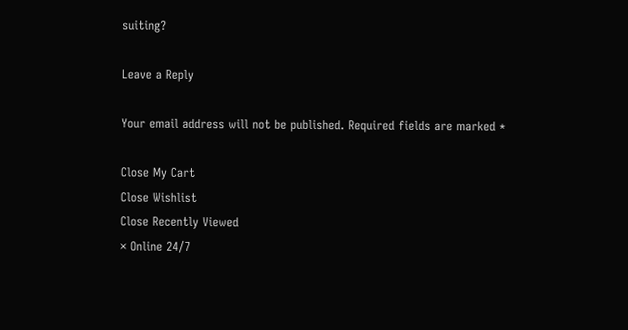suiting?

Leave a Reply

Your email address will not be published. Required fields are marked *

Close My Cart
Close Wishlist
Close Recently Viewed
× Online 24/7